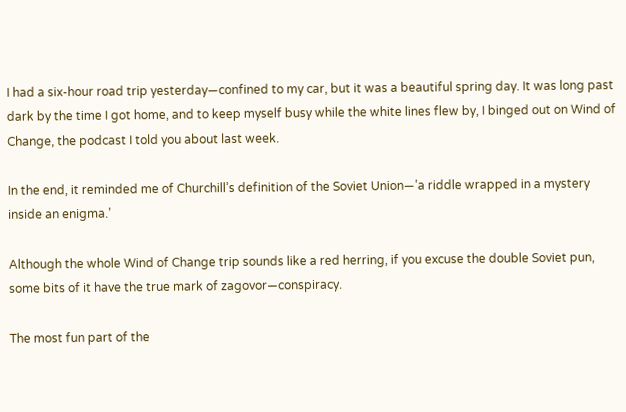I had a six-hour road trip yesterday—confined to my car, but it was a beautiful spring day. It was long past dark by the time I got home, and to keep myself busy while the white lines flew by, I binged out on Wind of Change, the podcast I told you about last week.

In the end, it reminded me of Churchill’s definition of the Soviet Union—’a riddle wrapped in a mystery inside an enigma.’

Although the whole Wind of Change trip sounds like a red herring, if you excuse the double Soviet pun, some bits of it have the true mark of zagovor—conspiracy.

The most fun part of the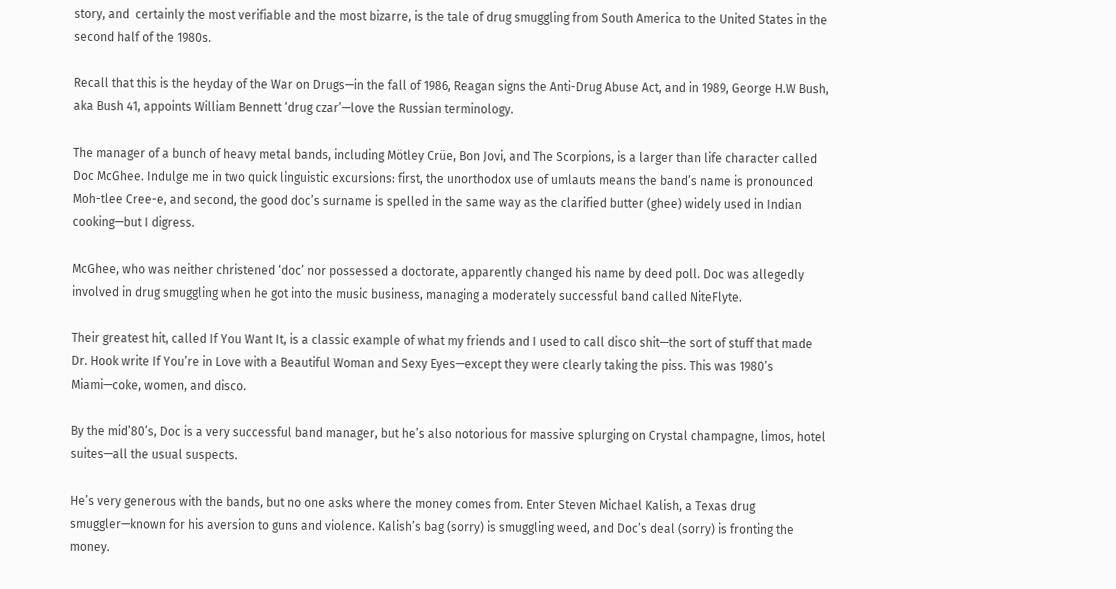story, and  certainly the most verifiable and the most bizarre, is the tale of drug smuggling from South America to the United States in the second half of the 1980s.

Recall that this is the heyday of the War on Drugs—in the fall of 1986, Reagan signs the Anti-Drug Abuse Act, and in 1989, George H.W Bush, aka Bush 41, appoints William Bennett ‘drug czar’—love the Russian terminology.

The manager of a bunch of heavy metal bands, including Mötley Crüe, Bon Jovi, and The Scorpions, is a larger than life character called Doc McGhee. Indulge me in two quick linguistic excursions: first, the unorthodox use of umlauts means the band’s name is pronounced Moh-tlee Cree-e, and second, the good doc’s surname is spelled in the same way as the clarified butter (ghee) widely used in Indian cooking—but I digress.

McGhee, who was neither christened ‘doc’ nor possessed a doctorate, apparently changed his name by deed poll. Doc was allegedly involved in drug smuggling when he got into the music business, managing a moderately successful band called NiteFlyte.

Their greatest hit, called If You Want It, is a classic example of what my friends and I used to call disco shit—the sort of stuff that made Dr. Hook write If You’re in Love with a Beautiful Woman and Sexy Eyes—except they were clearly taking the piss. This was 1980’s Miami—coke, women, and disco.

By the mid’80’s, Doc is a very successful band manager, but he’s also notorious for massive splurging on Crystal champagne, limos, hotel suites—all the usual suspects.

He’s very generous with the bands, but no one asks where the money comes from. Enter Steven Michael Kalish, a Texas drug smuggler—known for his aversion to guns and violence. Kalish’s bag (sorry) is smuggling weed, and Doc’s deal (sorry) is fronting the money.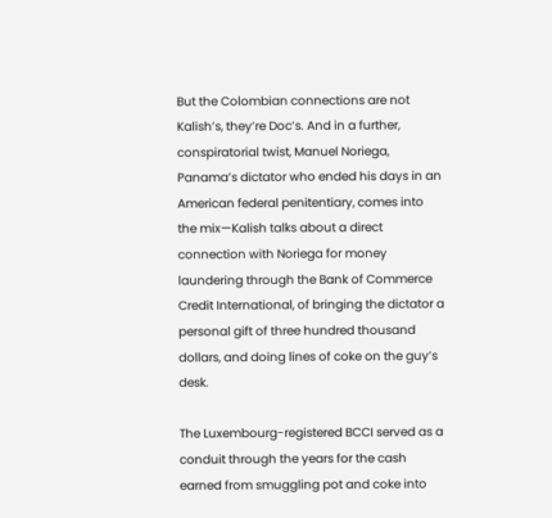But the Colombian connections are not Kalish’s, they’re Doc’s. And in a further, conspiratorial twist, Manuel Noriega, Panama’s dictator who ended his days in an American federal penitentiary, comes into the mix—Kalish talks about a direct connection with Noriega for money laundering through the Bank of Commerce Credit International, of bringing the dictator a personal gift of three hundred thousand dollars, and doing lines of coke on the guy’s desk.

The Luxembourg-registered BCCI served as a conduit through the years for the cash earned from smuggling pot and coke into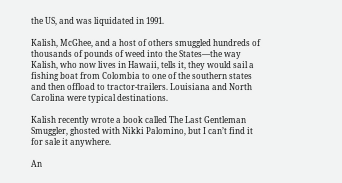the US, and was liquidated in 1991.

Kalish, McGhee, and a host of others smuggled hundreds of thousands of pounds of weed into the States—the way Kalish, who now lives in Hawaii, tells it, they would sail a fishing boat from Colombia to one of the southern states and then offload to tractor-trailers. Louisiana and North Carolina were typical destinations.

Kalish recently wrote a book called The Last Gentleman Smuggler, ghosted with Nikki Palomino, but I can’t find it for sale it anywhere.

An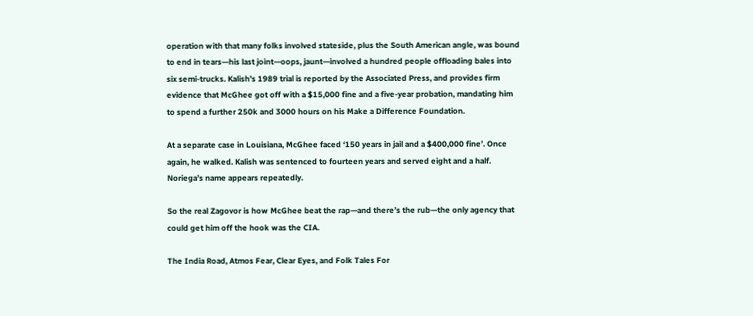operation with that many folks involved stateside, plus the South American angle, was bound to end in tears—his last joint—oops, jaunt—involved a hundred people offloading bales into six semi-trucks. Kalish’s 1989 trial is reported by the Associated Press, and provides firm evidence that McGhee got off with a $15,000 fine and a five-year probation, mandating him to spend a further 250k and 3000 hours on his Make a Difference Foundation.

At a separate case in Louisiana, McGhee faced ‘150 years in jail and a $400,000 fine’. Once again, he walked. Kalish was sentenced to fourteen years and served eight and a half. Noriega’s name appears repeatedly.

So the real Zagovor is how McGhee beat the rap—and there’s the rub—the only agency that could get him off the hook was the CIA.

The India Road, Atmos Fear, Clear Eyes, and Folk Tales For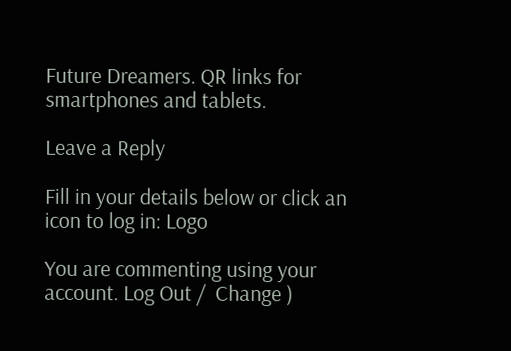Future Dreamers. QR links for smartphones and tablets.

Leave a Reply

Fill in your details below or click an icon to log in: Logo

You are commenting using your account. Log Out /  Change )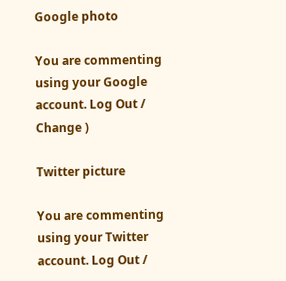Google photo

You are commenting using your Google account. Log Out /  Change )

Twitter picture

You are commenting using your Twitter account. Log Out /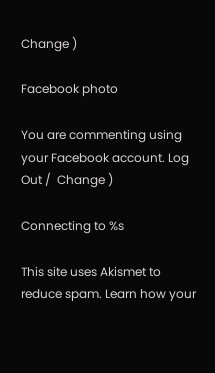Change )

Facebook photo

You are commenting using your Facebook account. Log Out /  Change )

Connecting to %s

This site uses Akismet to reduce spam. Learn how your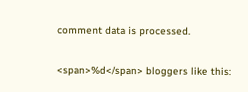comment data is processed.

<span>%d</span> bloggers like this: